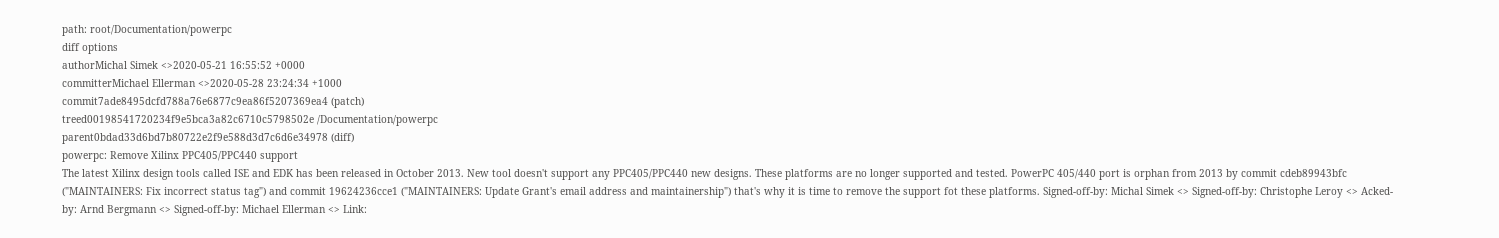path: root/Documentation/powerpc
diff options
authorMichal Simek <>2020-05-21 16:55:52 +0000
committerMichael Ellerman <>2020-05-28 23:24:34 +1000
commit7ade8495dcfd788a76e6877c9ea86f5207369ea4 (patch)
treed00198541720234f9e5bca3a82c6710c5798502e /Documentation/powerpc
parent0bdad33d6bd7b80722e2f9e588d3d7c6d6e34978 (diff)
powerpc: Remove Xilinx PPC405/PPC440 support
The latest Xilinx design tools called ISE and EDK has been released in October 2013. New tool doesn't support any PPC405/PPC440 new designs. These platforms are no longer supported and tested. PowerPC 405/440 port is orphan from 2013 by commit cdeb89943bfc ("MAINTAINERS: Fix incorrect status tag") and commit 19624236cce1 ("MAINTAINERS: Update Grant's email address and maintainership") that's why it is time to remove the support fot these platforms. Signed-off-by: Michal Simek <> Signed-off-by: Christophe Leroy <> Acked-by: Arnd Bergmann <> Signed-off-by: Michael Ellerman <> Link: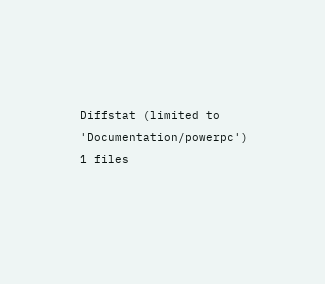Diffstat (limited to 'Documentation/powerpc')
1 files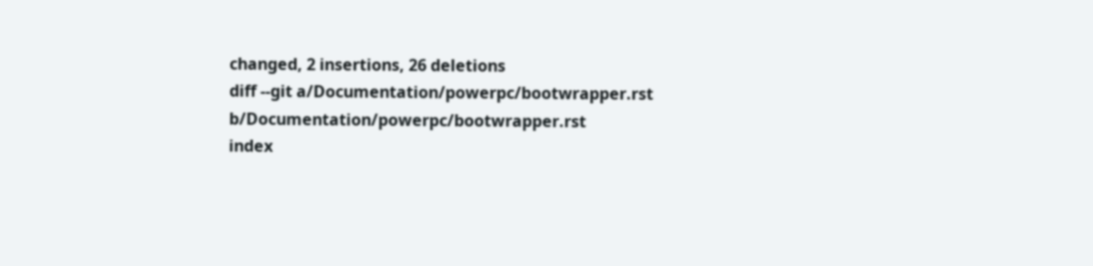changed, 2 insertions, 26 deletions
diff --git a/Documentation/powerpc/bootwrapper.rst b/Documentation/powerpc/bootwrapper.rst
index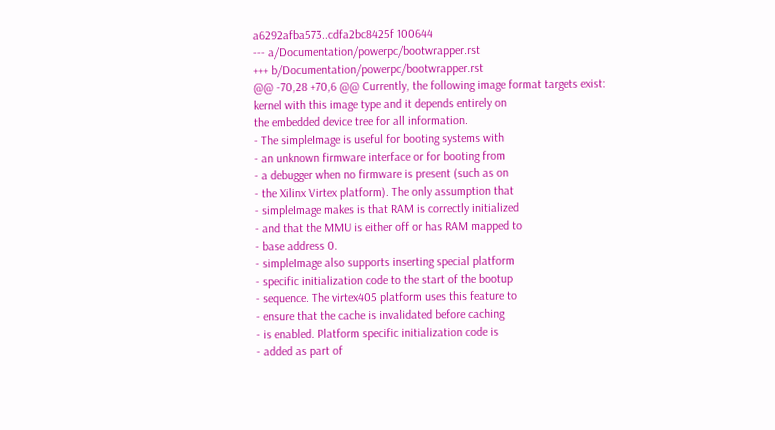a6292afba573..cdfa2bc8425f 100644
--- a/Documentation/powerpc/bootwrapper.rst
+++ b/Documentation/powerpc/bootwrapper.rst
@@ -70,28 +70,6 @@ Currently, the following image format targets exist:
kernel with this image type and it depends entirely on
the embedded device tree for all information.
- The simpleImage is useful for booting systems with
- an unknown firmware interface or for booting from
- a debugger when no firmware is present (such as on
- the Xilinx Virtex platform). The only assumption that
- simpleImage makes is that RAM is correctly initialized
- and that the MMU is either off or has RAM mapped to
- base address 0.
- simpleImage also supports inserting special platform
- specific initialization code to the start of the bootup
- sequence. The virtex405 platform uses this feature to
- ensure that the cache is invalidated before caching
- is enabled. Platform specific initialization code is
- added as part of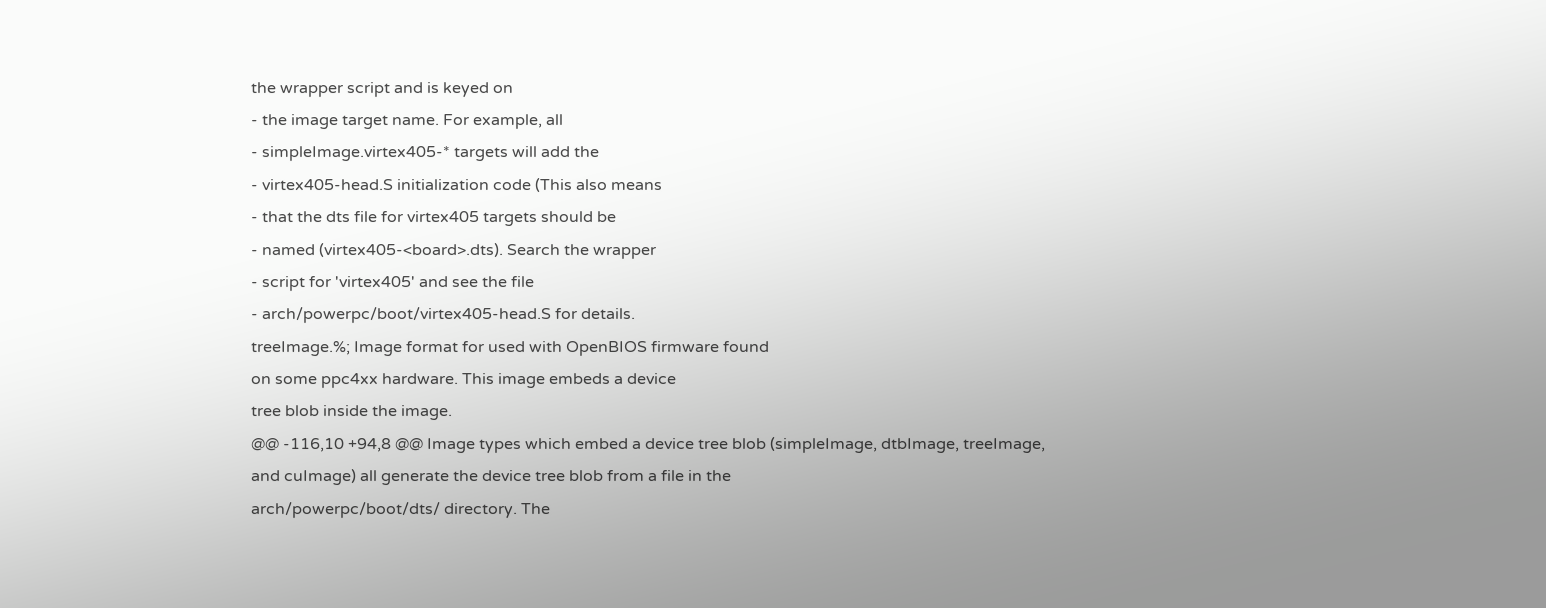the wrapper script and is keyed on
- the image target name. For example, all
- simpleImage.virtex405-* targets will add the
- virtex405-head.S initialization code (This also means
- that the dts file for virtex405 targets should be
- named (virtex405-<board>.dts). Search the wrapper
- script for 'virtex405' and see the file
- arch/powerpc/boot/virtex405-head.S for details.
treeImage.%; Image format for used with OpenBIOS firmware found
on some ppc4xx hardware. This image embeds a device
tree blob inside the image.
@@ -116,10 +94,8 @@ Image types which embed a device tree blob (simpleImage, dtbImage, treeImage,
and cuImage) all generate the device tree blob from a file in the
arch/powerpc/boot/dts/ directory. The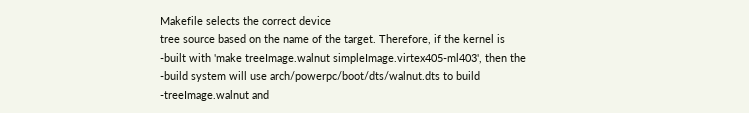Makefile selects the correct device
tree source based on the name of the target. Therefore, if the kernel is
-built with 'make treeImage.walnut simpleImage.virtex405-ml403', then the
-build system will use arch/powerpc/boot/dts/walnut.dts to build
-treeImage.walnut and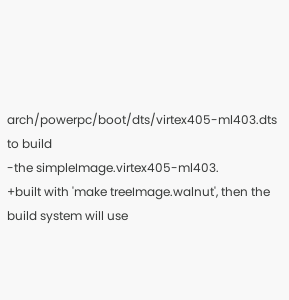arch/powerpc/boot/dts/virtex405-ml403.dts to build
-the simpleImage.virtex405-ml403.
+built with 'make treeImage.walnut', then the build system will use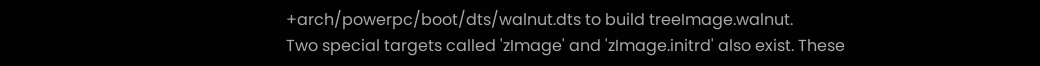+arch/powerpc/boot/dts/walnut.dts to build treeImage.walnut.
Two special targets called 'zImage' and 'zImage.initrd' also exist. These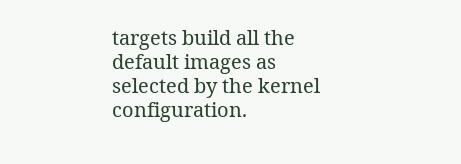targets build all the default images as selected by the kernel configuration.